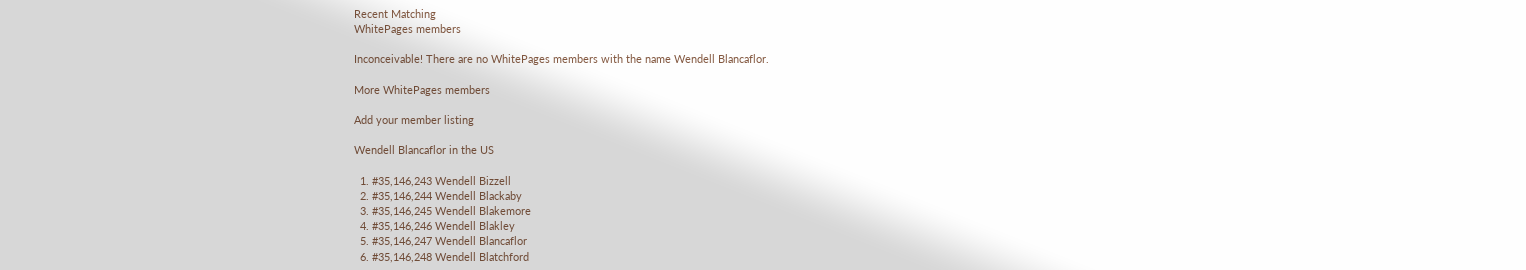Recent Matching
WhitePages members

Inconceivable! There are no WhitePages members with the name Wendell Blancaflor.

More WhitePages members

Add your member listing

Wendell Blancaflor in the US

  1. #35,146,243 Wendell Bizzell
  2. #35,146,244 Wendell Blackaby
  3. #35,146,245 Wendell Blakemore
  4. #35,146,246 Wendell Blakley
  5. #35,146,247 Wendell Blancaflor
  6. #35,146,248 Wendell Blatchford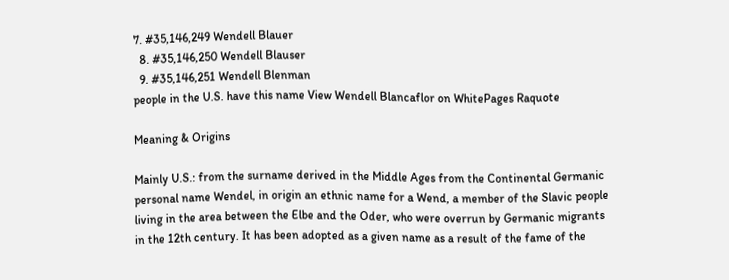7. #35,146,249 Wendell Blauer
  8. #35,146,250 Wendell Blauser
  9. #35,146,251 Wendell Blenman
people in the U.S. have this name View Wendell Blancaflor on WhitePages Raquote

Meaning & Origins

Mainly U.S.: from the surname derived in the Middle Ages from the Continental Germanic personal name Wendel, in origin an ethnic name for a Wend, a member of the Slavic people living in the area between the Elbe and the Oder, who were overrun by Germanic migrants in the 12th century. It has been adopted as a given name as a result of the fame of the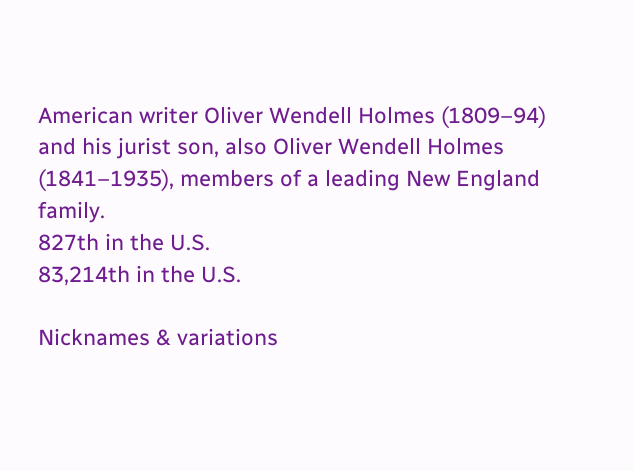American writer Oliver Wendell Holmes (1809–94) and his jurist son, also Oliver Wendell Holmes (1841–1935), members of a leading New England family.
827th in the U.S.
83,214th in the U.S.

Nicknames & variations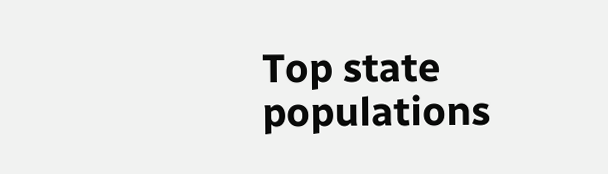Top state populations